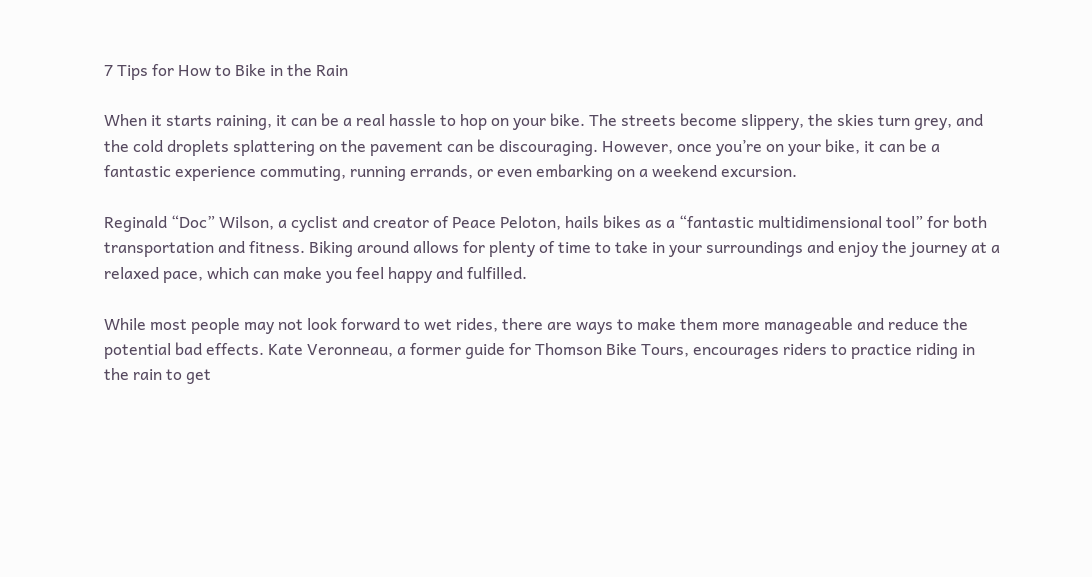7 Tips for How to Bike in the Rain

When it starts raining, it can be a real hassle to hop on your bike. The streets become slippery, the skies turn grey, and the cold droplets splattering on the pavement can be discouraging. However, once you’re on your bike, it can be a fantastic experience commuting, running errands, or even embarking on a weekend excursion.

Reginald “Doc” Wilson, a cyclist and creator of Peace Peloton, hails bikes as a “fantastic multidimensional tool” for both transportation and fitness. Biking around allows for plenty of time to take in your surroundings and enjoy the journey at a relaxed pace, which can make you feel happy and fulfilled.

While most people may not look forward to wet rides, there are ways to make them more manageable and reduce the potential bad effects. Kate Veronneau, a former guide for Thomson Bike Tours, encourages riders to practice riding in the rain to get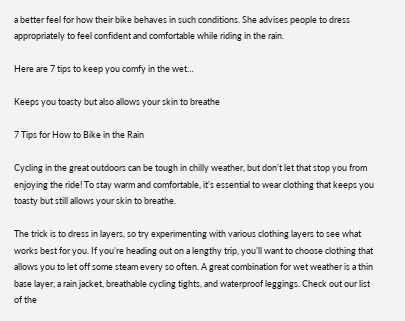a better feel for how their bike behaves in such conditions. She advises people to dress appropriately to feel confident and comfortable while riding in the rain.

Here are 7 tips to keep you comfy in the wet…

Keeps you toasty but also allows your skin to breathe

7 Tips for How to Bike in the Rain

Cycling in the great outdoors can be tough in chilly weather, but don’t let that stop you from enjoying the ride! To stay warm and comfortable, it’s essential to wear clothing that keeps you toasty but still allows your skin to breathe.

The trick is to dress in layers, so try experimenting with various clothing layers to see what works best for you. If you’re heading out on a lengthy trip, you’ll want to choose clothing that allows you to let off some steam every so often. A great combination for wet weather is a thin base layer, a rain jacket, breathable cycling tights, and waterproof leggings. Check out our list of the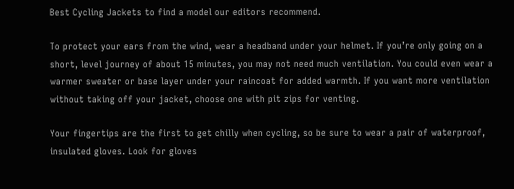Best Cycling Jackets to find a model our editors recommend.

To protect your ears from the wind, wear a headband under your helmet. If you’re only going on a short, level journey of about 15 minutes, you may not need much ventilation. You could even wear a warmer sweater or base layer under your raincoat for added warmth. If you want more ventilation without taking off your jacket, choose one with pit zips for venting.

Your fingertips are the first to get chilly when cycling, so be sure to wear a pair of waterproof, insulated gloves. Look for gloves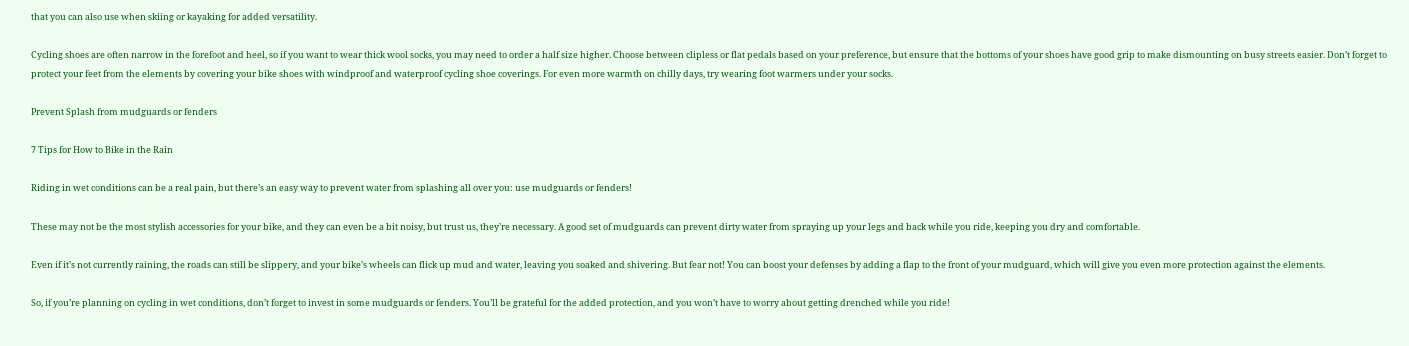that you can also use when skiing or kayaking for added versatility.

Cycling shoes are often narrow in the forefoot and heel, so if you want to wear thick wool socks, you may need to order a half size higher. Choose between clipless or flat pedals based on your preference, but ensure that the bottoms of your shoes have good grip to make dismounting on busy streets easier. Don’t forget to protect your feet from the elements by covering your bike shoes with windproof and waterproof cycling shoe coverings. For even more warmth on chilly days, try wearing foot warmers under your socks.

Prevent Splash from mudguards or fenders

7 Tips for How to Bike in the Rain

Riding in wet conditions can be a real pain, but there’s an easy way to prevent water from splashing all over you: use mudguards or fenders!

These may not be the most stylish accessories for your bike, and they can even be a bit noisy, but trust us, they’re necessary. A good set of mudguards can prevent dirty water from spraying up your legs and back while you ride, keeping you dry and comfortable.

Even if it’s not currently raining, the roads can still be slippery, and your bike’s wheels can flick up mud and water, leaving you soaked and shivering. But fear not! You can boost your defenses by adding a flap to the front of your mudguard, which will give you even more protection against the elements.

So, if you’re planning on cycling in wet conditions, don’t forget to invest in some mudguards or fenders. You’ll be grateful for the added protection, and you won’t have to worry about getting drenched while you ride!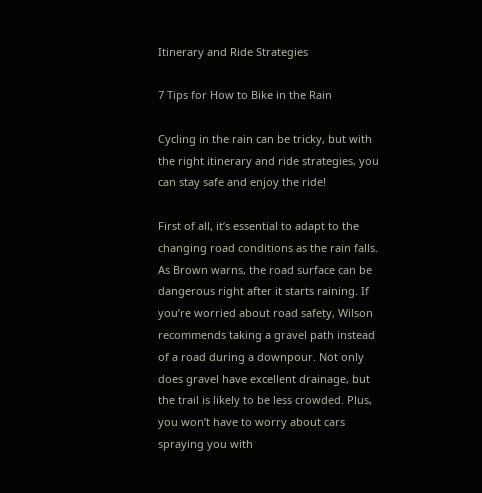Itinerary and Ride Strategies

7 Tips for How to Bike in the Rain

Cycling in the rain can be tricky, but with the right itinerary and ride strategies, you can stay safe and enjoy the ride!

First of all, it’s essential to adapt to the changing road conditions as the rain falls. As Brown warns, the road surface can be dangerous right after it starts raining. If you’re worried about road safety, Wilson recommends taking a gravel path instead of a road during a downpour. Not only does gravel have excellent drainage, but the trail is likely to be less crowded. Plus, you won’t have to worry about cars spraying you with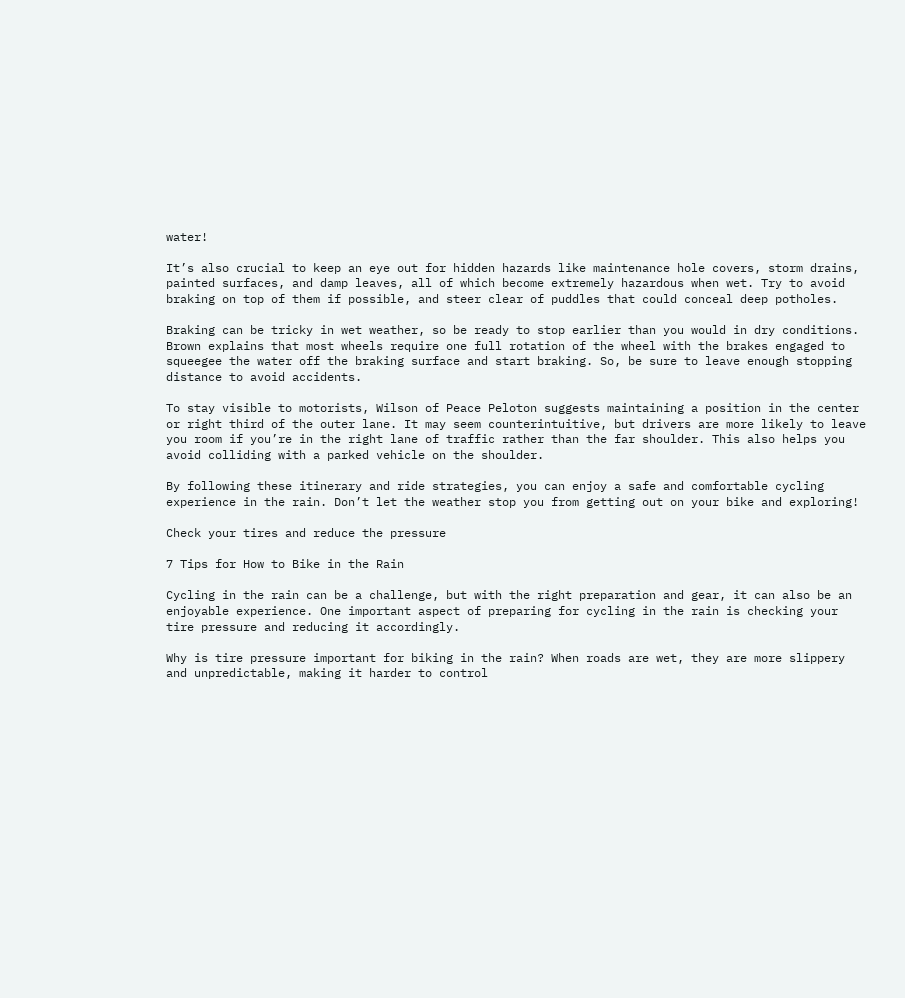water!

It’s also crucial to keep an eye out for hidden hazards like maintenance hole covers, storm drains, painted surfaces, and damp leaves, all of which become extremely hazardous when wet. Try to avoid braking on top of them if possible, and steer clear of puddles that could conceal deep potholes.

Braking can be tricky in wet weather, so be ready to stop earlier than you would in dry conditions. Brown explains that most wheels require one full rotation of the wheel with the brakes engaged to squeegee the water off the braking surface and start braking. So, be sure to leave enough stopping distance to avoid accidents.

To stay visible to motorists, Wilson of Peace Peloton suggests maintaining a position in the center or right third of the outer lane. It may seem counterintuitive, but drivers are more likely to leave you room if you’re in the right lane of traffic rather than the far shoulder. This also helps you avoid colliding with a parked vehicle on the shoulder.

By following these itinerary and ride strategies, you can enjoy a safe and comfortable cycling experience in the rain. Don’t let the weather stop you from getting out on your bike and exploring!

Check your tires and reduce the pressure

7 Tips for How to Bike in the Rain

Cycling in the rain can be a challenge, but with the right preparation and gear, it can also be an enjoyable experience. One important aspect of preparing for cycling in the rain is checking your tire pressure and reducing it accordingly.

Why is tire pressure important for biking in the rain? When roads are wet, they are more slippery and unpredictable, making it harder to control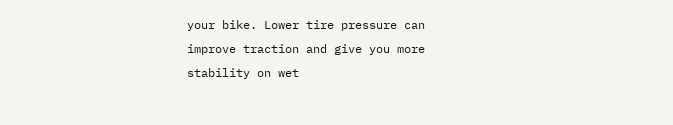your bike. Lower tire pressure can improve traction and give you more stability on wet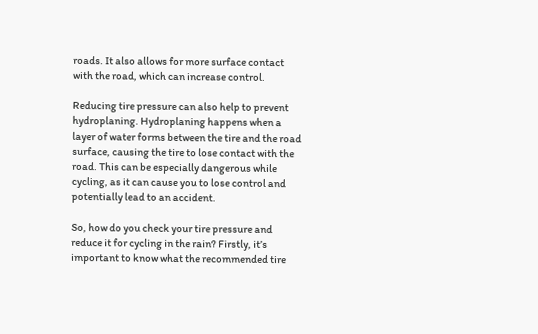roads. It also allows for more surface contact with the road, which can increase control.

Reducing tire pressure can also help to prevent hydroplaning. Hydroplaning happens when a layer of water forms between the tire and the road surface, causing the tire to lose contact with the road. This can be especially dangerous while cycling, as it can cause you to lose control and potentially lead to an accident.

So, how do you check your tire pressure and reduce it for cycling in the rain? Firstly, it’s important to know what the recommended tire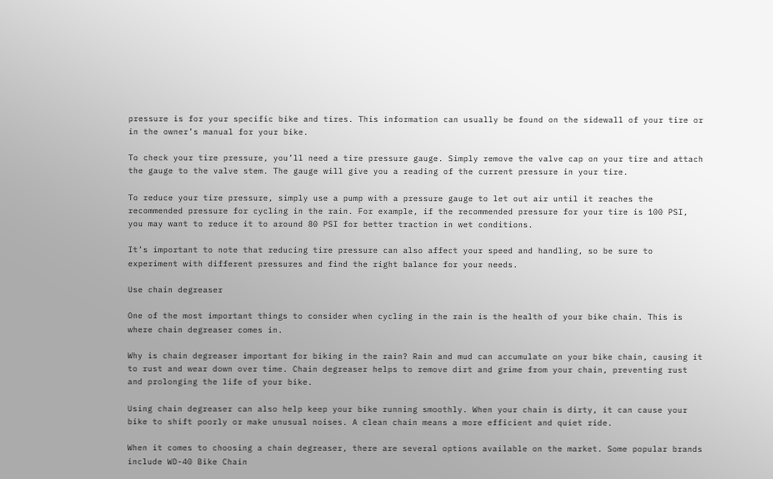pressure is for your specific bike and tires. This information can usually be found on the sidewall of your tire or in the owner’s manual for your bike.

To check your tire pressure, you’ll need a tire pressure gauge. Simply remove the valve cap on your tire and attach the gauge to the valve stem. The gauge will give you a reading of the current pressure in your tire.

To reduce your tire pressure, simply use a pump with a pressure gauge to let out air until it reaches the recommended pressure for cycling in the rain. For example, if the recommended pressure for your tire is 100 PSI, you may want to reduce it to around 80 PSI for better traction in wet conditions.

It’s important to note that reducing tire pressure can also affect your speed and handling, so be sure to experiment with different pressures and find the right balance for your needs.

Use chain degreaser

One of the most important things to consider when cycling in the rain is the health of your bike chain. This is where chain degreaser comes in.

Why is chain degreaser important for biking in the rain? Rain and mud can accumulate on your bike chain, causing it to rust and wear down over time. Chain degreaser helps to remove dirt and grime from your chain, preventing rust and prolonging the life of your bike.

Using chain degreaser can also help keep your bike running smoothly. When your chain is dirty, it can cause your bike to shift poorly or make unusual noises. A clean chain means a more efficient and quiet ride.

When it comes to choosing a chain degreaser, there are several options available on the market. Some popular brands include WD-40 Bike Chain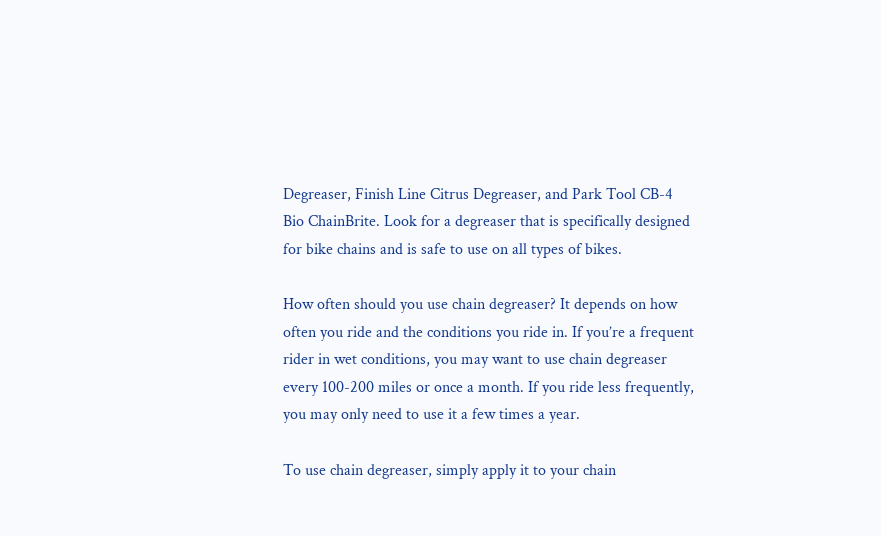Degreaser, Finish Line Citrus Degreaser, and Park Tool CB-4 Bio ChainBrite. Look for a degreaser that is specifically designed for bike chains and is safe to use on all types of bikes.

How often should you use chain degreaser? It depends on how often you ride and the conditions you ride in. If you’re a frequent rider in wet conditions, you may want to use chain degreaser every 100-200 miles or once a month. If you ride less frequently, you may only need to use it a few times a year.

To use chain degreaser, simply apply it to your chain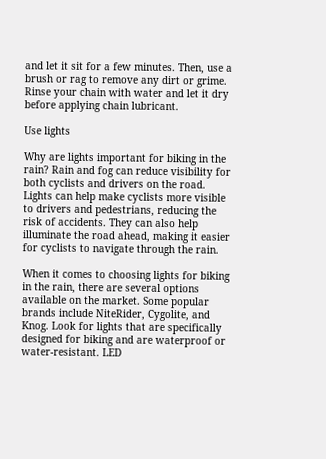and let it sit for a few minutes. Then, use a brush or rag to remove any dirt or grime. Rinse your chain with water and let it dry before applying chain lubricant.

Use lights

Why are lights important for biking in the rain? Rain and fog can reduce visibility for both cyclists and drivers on the road. Lights can help make cyclists more visible to drivers and pedestrians, reducing the risk of accidents. They can also help illuminate the road ahead, making it easier for cyclists to navigate through the rain.

When it comes to choosing lights for biking in the rain, there are several options available on the market. Some popular brands include NiteRider, Cygolite, and Knog. Look for lights that are specifically designed for biking and are waterproof or water-resistant. LED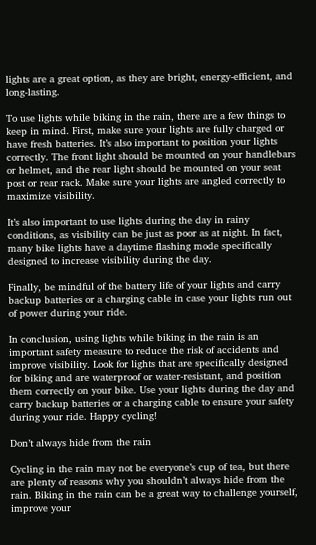lights are a great option, as they are bright, energy-efficient, and long-lasting.

To use lights while biking in the rain, there are a few things to keep in mind. First, make sure your lights are fully charged or have fresh batteries. It’s also important to position your lights correctly. The front light should be mounted on your handlebars or helmet, and the rear light should be mounted on your seat post or rear rack. Make sure your lights are angled correctly to maximize visibility.

It’s also important to use lights during the day in rainy conditions, as visibility can be just as poor as at night. In fact, many bike lights have a daytime flashing mode specifically designed to increase visibility during the day.

Finally, be mindful of the battery life of your lights and carry backup batteries or a charging cable in case your lights run out of power during your ride.

In conclusion, using lights while biking in the rain is an important safety measure to reduce the risk of accidents and improve visibility. Look for lights that are specifically designed for biking and are waterproof or water-resistant, and position them correctly on your bike. Use your lights during the day and carry backup batteries or a charging cable to ensure your safety during your ride. Happy cycling!

Don’t always hide from the rain

Cycling in the rain may not be everyone’s cup of tea, but there are plenty of reasons why you shouldn’t always hide from the rain. Biking in the rain can be a great way to challenge yourself, improve your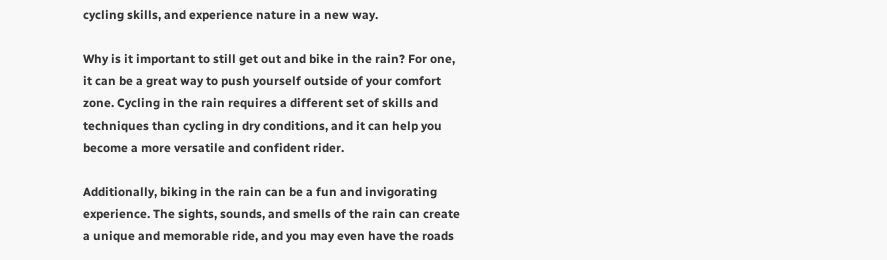cycling skills, and experience nature in a new way.

Why is it important to still get out and bike in the rain? For one, it can be a great way to push yourself outside of your comfort zone. Cycling in the rain requires a different set of skills and techniques than cycling in dry conditions, and it can help you become a more versatile and confident rider.

Additionally, biking in the rain can be a fun and invigorating experience. The sights, sounds, and smells of the rain can create a unique and memorable ride, and you may even have the roads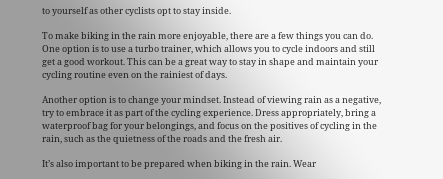to yourself as other cyclists opt to stay inside.

To make biking in the rain more enjoyable, there are a few things you can do. One option is to use a turbo trainer, which allows you to cycle indoors and still get a good workout. This can be a great way to stay in shape and maintain your cycling routine even on the rainiest of days.

Another option is to change your mindset. Instead of viewing rain as a negative, try to embrace it as part of the cycling experience. Dress appropriately, bring a waterproof bag for your belongings, and focus on the positives of cycling in the rain, such as the quietness of the roads and the fresh air.

It’s also important to be prepared when biking in the rain. Wear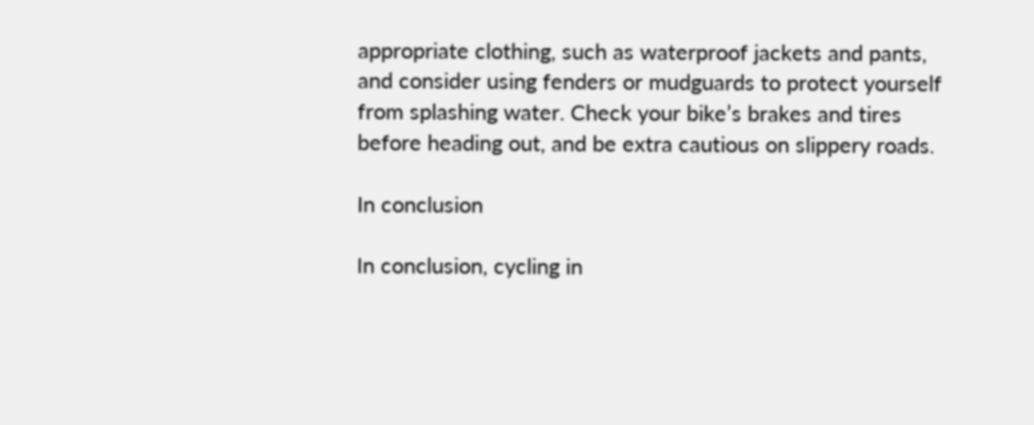appropriate clothing, such as waterproof jackets and pants, and consider using fenders or mudguards to protect yourself from splashing water. Check your bike’s brakes and tires before heading out, and be extra cautious on slippery roads.

In conclusion

In conclusion, cycling in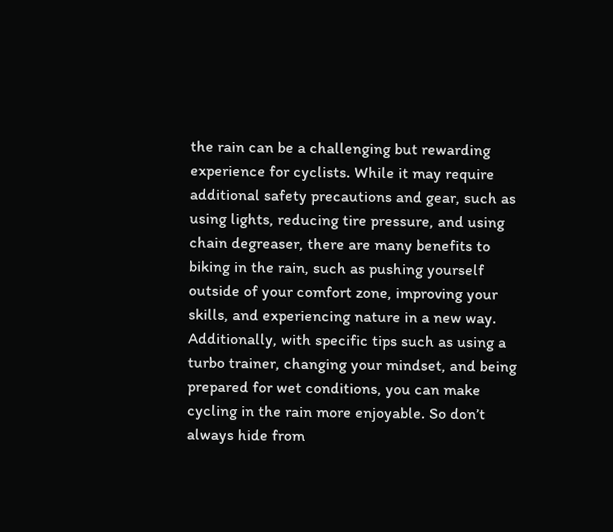the rain can be a challenging but rewarding experience for cyclists. While it may require additional safety precautions and gear, such as using lights, reducing tire pressure, and using chain degreaser, there are many benefits to biking in the rain, such as pushing yourself outside of your comfort zone, improving your skills, and experiencing nature in a new way. Additionally, with specific tips such as using a turbo trainer, changing your mindset, and being prepared for wet conditions, you can make cycling in the rain more enjoyable. So don’t always hide from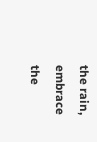the rain, embrace the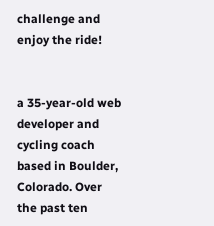challenge and enjoy the ride!


a 35-year-old web developer and cycling coach based in Boulder, Colorado. Over the past ten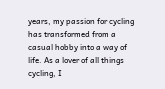years, my passion for cycling has transformed from a casual hobby into a way of life. As a lover of all things cycling, I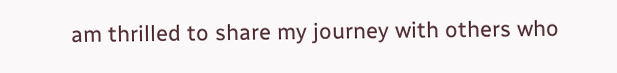am thrilled to share my journey with others who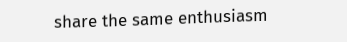share the same enthusiasm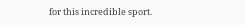for this incredible sport.